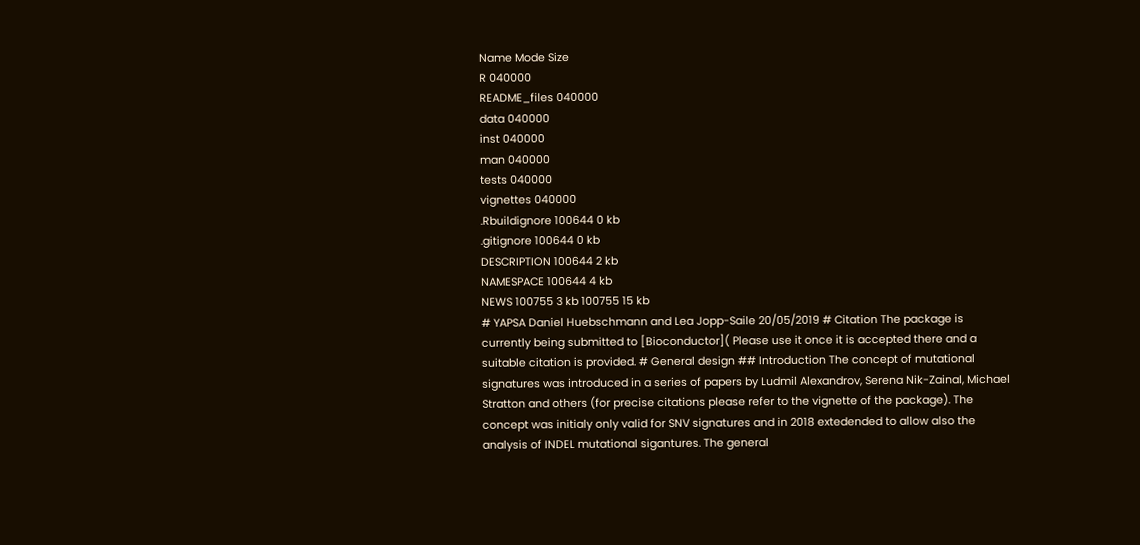Name Mode Size
R 040000
README_files 040000
data 040000
inst 040000
man 040000
tests 040000
vignettes 040000
.Rbuildignore 100644 0 kb
.gitignore 100644 0 kb
DESCRIPTION 100644 2 kb
NAMESPACE 100644 4 kb
NEWS 100755 3 kb 100755 15 kb
# YAPSA Daniel Huebschmann and Lea Jopp-Saile 20/05/2019 # Citation The package is currently being submitted to [Bioconductor]( Please use it once it is accepted there and a suitable citation is provided. # General design ## Introduction The concept of mutational signatures was introduced in a series of papers by Ludmil Alexandrov, Serena Nik-Zainal, Michael Stratton and others (for precise citations please refer to the vignette of the package). The concept was initialy only valid for SNV signatures and in 2018 extedended to allow also the analysis of INDEL mutational sigantures. The general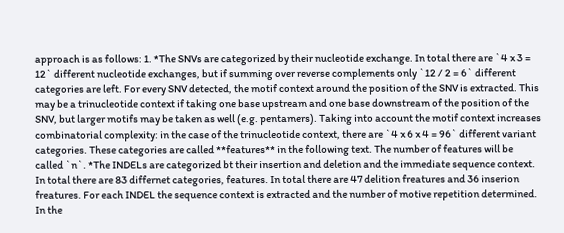approach is as follows: 1. *The SNVs are categorized by their nucleotide exchange. In total there are `4 x 3 = 12` different nucleotide exchanges, but if summing over reverse complements only `12 / 2 = 6` different categories are left. For every SNV detected, the motif context around the position of the SNV is extracted. This may be a trinucleotide context if taking one base upstream and one base downstream of the position of the SNV, but larger motifs may be taken as well (e.g. pentamers). Taking into account the motif context increases combinatorial complexity: in the case of the trinucleotide context, there are `4 x 6 x 4 = 96` different variant categories. These categories are called **features** in the following text. The number of features will be called `n`. *The INDELs are categorized bt their insertion and deletion and the immediate sequence context. In total there are 83 differnet categories, features. In total there are 47 delition freatures and 36 inserion freatures. For each INDEL the sequence context is extracted and the number of motive repetition determined. In the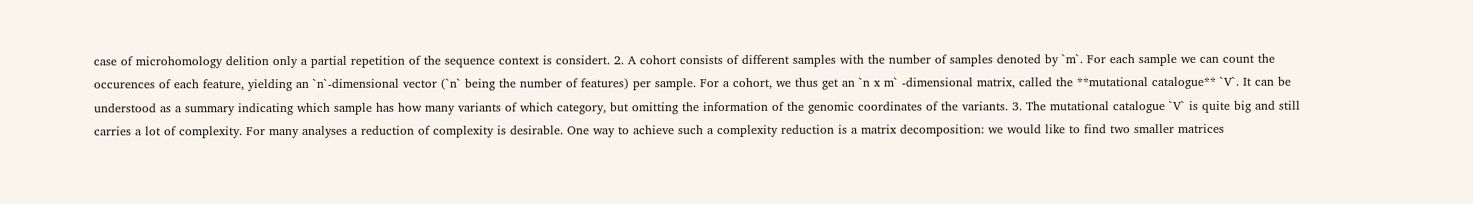case of microhomology delition only a partial repetition of the sequence context is considert. 2. A cohort consists of different samples with the number of samples denoted by `m`. For each sample we can count the occurences of each feature, yielding an `n`-dimensional vector (`n` being the number of features) per sample. For a cohort, we thus get an `n x m` -dimensional matrix, called the **mutational catalogue** `V`. It can be understood as a summary indicating which sample has how many variants of which category, but omitting the information of the genomic coordinates of the variants. 3. The mutational catalogue `V` is quite big and still carries a lot of complexity. For many analyses a reduction of complexity is desirable. One way to achieve such a complexity reduction is a matrix decomposition: we would like to find two smaller matrices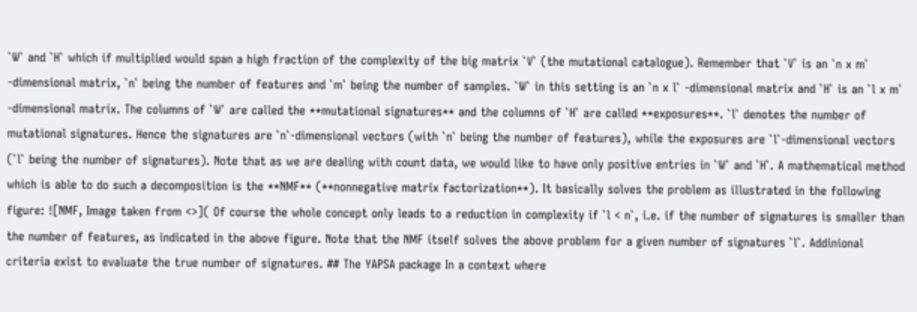`W` and `H` which if multiplied would span a high fraction of the complexity of the big matrix `V` (the mutational catalogue). Remember that `V` is an `n x m` -dimensional matrix, `n` being the number of features and `m` being the number of samples. `W` in this setting is an `n x l` -dimensional matrix and `H` is an `l x m` -dimensional matrix. The columns of `W` are called the **mutational signatures** and the columns of `H` are called **exposures**. `l` denotes the number of mutational signatures. Hence the signatures are `n`-dimensional vectors (with `n` being the number of features), while the exposures are `l`-dimensional vectors (`l` being the number of signatures). Note that as we are dealing with count data, we would like to have only positive entries in `W` and `H`. A mathematical method which is able to do such a decomposition is the **NMF** (**nonnegative matrix factorization**). It basically solves the problem as illustrated in the following figure: ![NMF, Image taken from <>]( Of course the whole concept only leads to a reduction in complexity if `l < n`, i.e. if the number of signatures is smaller than the number of features, as indicated in the above figure. Note that the NMF itself solves the above problem for a given number of signatures `l`. Addinional criteria exist to evaluate the true number of signatures. ## The YAPSA package In a context where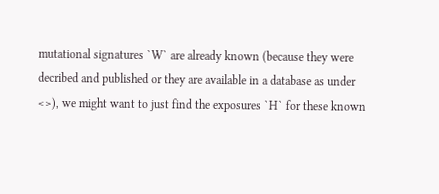mutational signatures `W` are already known (because they were decribed and published or they are available in a database as under <>), we might want to just find the exposures `H` for these known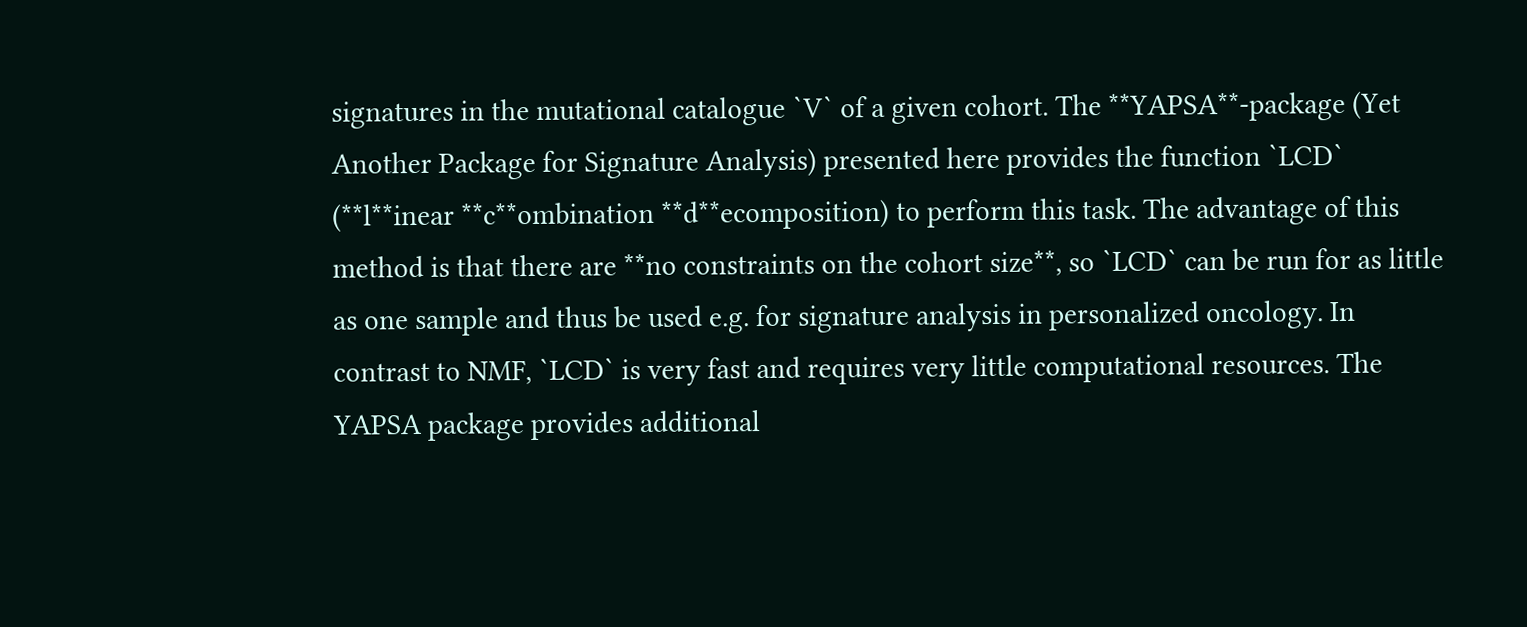signatures in the mutational catalogue `V` of a given cohort. The **YAPSA**-package (Yet Another Package for Signature Analysis) presented here provides the function `LCD` (**l**inear **c**ombination **d**ecomposition) to perform this task. The advantage of this method is that there are **no constraints on the cohort size**, so `LCD` can be run for as little as one sample and thus be used e.g. for signature analysis in personalized oncology. In contrast to NMF, `LCD` is very fast and requires very little computational resources. The YAPSA package provides additional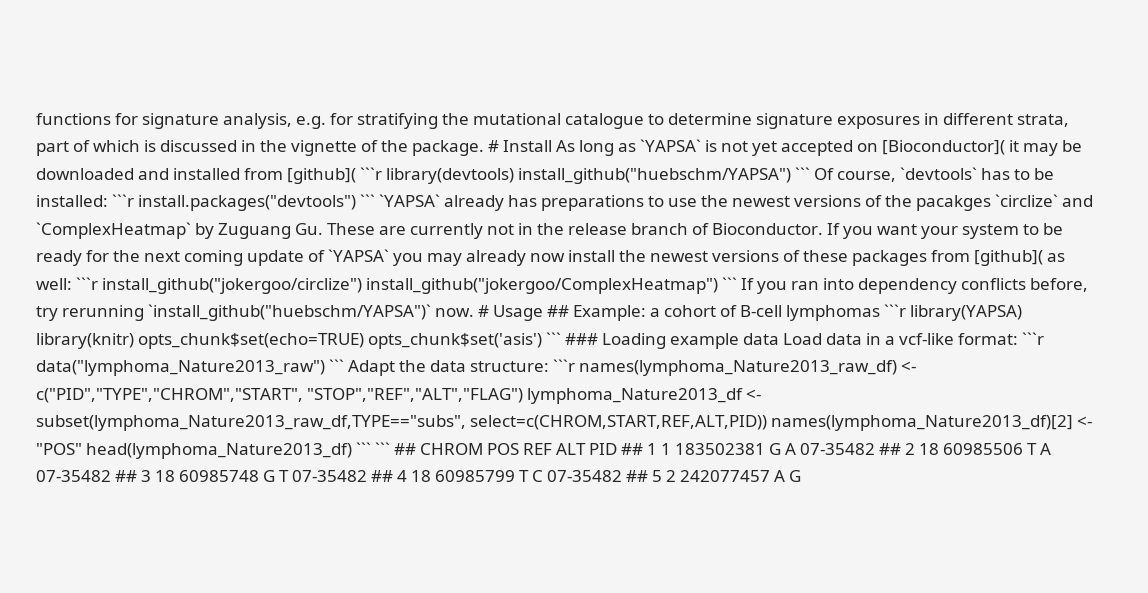functions for signature analysis, e.g. for stratifying the mutational catalogue to determine signature exposures in different strata, part of which is discussed in the vignette of the package. # Install As long as `YAPSA` is not yet accepted on [Bioconductor]( it may be downloaded and installed from [github]( ```r library(devtools) install_github("huebschm/YAPSA") ``` Of course, `devtools` has to be installed: ```r install.packages("devtools") ``` `YAPSA` already has preparations to use the newest versions of the pacakges `circlize` and `ComplexHeatmap` by Zuguang Gu. These are currently not in the release branch of Bioconductor. If you want your system to be ready for the next coming update of `YAPSA` you may already now install the newest versions of these packages from [github]( as well: ```r install_github("jokergoo/circlize") install_github("jokergoo/ComplexHeatmap") ``` If you ran into dependency conflicts before, try rerunning `install_github("huebschm/YAPSA")` now. # Usage ## Example: a cohort of B-cell lymphomas ```r library(YAPSA) library(knitr) opts_chunk$set(echo=TRUE) opts_chunk$set('asis') ``` ### Loading example data Load data in a vcf-like format: ```r data("lymphoma_Nature2013_raw") ``` Adapt the data structure: ```r names(lymphoma_Nature2013_raw_df) <- c("PID","TYPE","CHROM","START", "STOP","REF","ALT","FLAG") lymphoma_Nature2013_df <- subset(lymphoma_Nature2013_raw_df,TYPE=="subs", select=c(CHROM,START,REF,ALT,PID)) names(lymphoma_Nature2013_df)[2] <- "POS" head(lymphoma_Nature2013_df) ``` ``` ## CHROM POS REF ALT PID ## 1 1 183502381 G A 07-35482 ## 2 18 60985506 T A 07-35482 ## 3 18 60985748 G T 07-35482 ## 4 18 60985799 T C 07-35482 ## 5 2 242077457 A G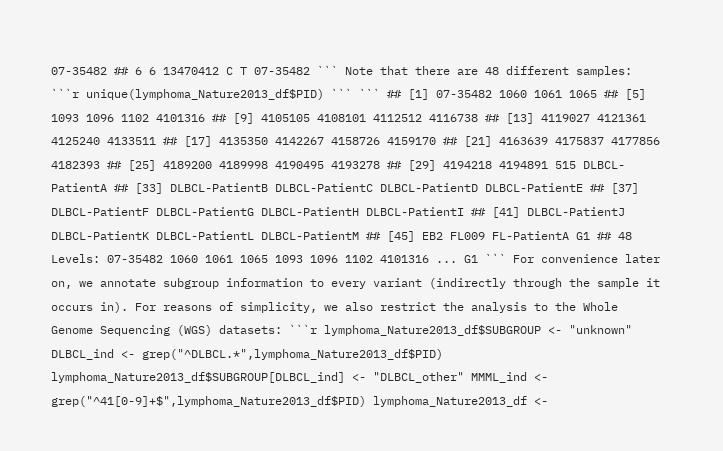07-35482 ## 6 6 13470412 C T 07-35482 ``` Note that there are 48 different samples: ```r unique(lymphoma_Nature2013_df$PID) ``` ``` ## [1] 07-35482 1060 1061 1065 ## [5] 1093 1096 1102 4101316 ## [9] 4105105 4108101 4112512 4116738 ## [13] 4119027 4121361 4125240 4133511 ## [17] 4135350 4142267 4158726 4159170 ## [21] 4163639 4175837 4177856 4182393 ## [25] 4189200 4189998 4190495 4193278 ## [29] 4194218 4194891 515 DLBCL-PatientA ## [33] DLBCL-PatientB DLBCL-PatientC DLBCL-PatientD DLBCL-PatientE ## [37] DLBCL-PatientF DLBCL-PatientG DLBCL-PatientH DLBCL-PatientI ## [41] DLBCL-PatientJ DLBCL-PatientK DLBCL-PatientL DLBCL-PatientM ## [45] EB2 FL009 FL-PatientA G1 ## 48 Levels: 07-35482 1060 1061 1065 1093 1096 1102 4101316 ... G1 ``` For convenience later on, we annotate subgroup information to every variant (indirectly through the sample it occurs in). For reasons of simplicity, we also restrict the analysis to the Whole Genome Sequencing (WGS) datasets: ```r lymphoma_Nature2013_df$SUBGROUP <- "unknown" DLBCL_ind <- grep("^DLBCL.*",lymphoma_Nature2013_df$PID) lymphoma_Nature2013_df$SUBGROUP[DLBCL_ind] <- "DLBCL_other" MMML_ind <- grep("^41[0-9]+$",lymphoma_Nature2013_df$PID) lymphoma_Nature2013_df <-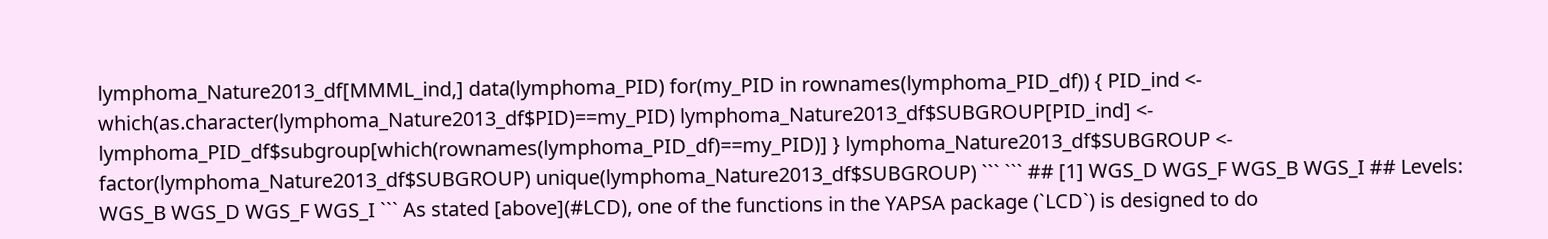lymphoma_Nature2013_df[MMML_ind,] data(lymphoma_PID) for(my_PID in rownames(lymphoma_PID_df)) { PID_ind <- which(as.character(lymphoma_Nature2013_df$PID)==my_PID) lymphoma_Nature2013_df$SUBGROUP[PID_ind] <- lymphoma_PID_df$subgroup[which(rownames(lymphoma_PID_df)==my_PID)] } lymphoma_Nature2013_df$SUBGROUP <- factor(lymphoma_Nature2013_df$SUBGROUP) unique(lymphoma_Nature2013_df$SUBGROUP) ``` ``` ## [1] WGS_D WGS_F WGS_B WGS_I ## Levels: WGS_B WGS_D WGS_F WGS_I ``` As stated [above](#LCD), one of the functions in the YAPSA package (`LCD`) is designed to do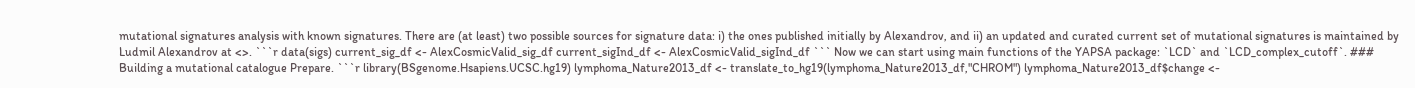mutational signatures analysis with known signatures. There are (at least) two possible sources for signature data: i) the ones published initially by Alexandrov, and ii) an updated and curated current set of mutational signatures is maintained by Ludmil Alexandrov at <>. ```r data(sigs) current_sig_df <- AlexCosmicValid_sig_df current_sigInd_df <- AlexCosmicValid_sigInd_df ``` Now we can start using main functions of the YAPSA package: `LCD` and `LCD_complex_cutoff`. ### Building a mutational catalogue Prepare. ```r library(BSgenome.Hsapiens.UCSC.hg19) lymphoma_Nature2013_df <- translate_to_hg19(lymphoma_Nature2013_df,"CHROM") lymphoma_Nature2013_df$change <-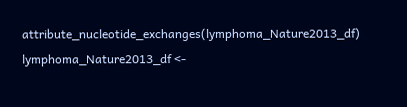attribute_nucleotide_exchanges(lymphoma_Nature2013_df) lymphoma_Nature2013_df <-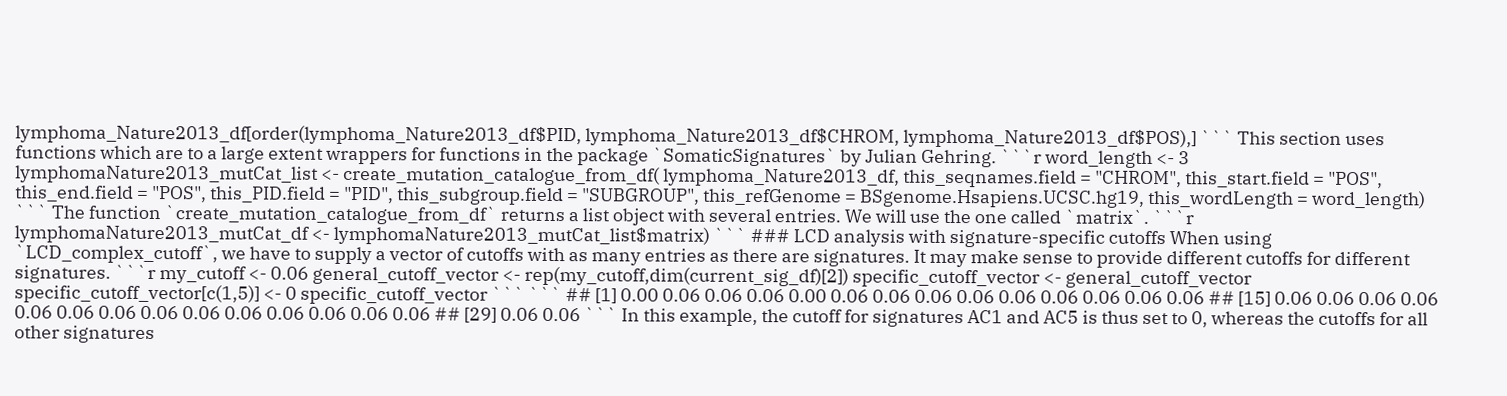lymphoma_Nature2013_df[order(lymphoma_Nature2013_df$PID, lymphoma_Nature2013_df$CHROM, lymphoma_Nature2013_df$POS),] ``` This section uses functions which are to a large extent wrappers for functions in the package `SomaticSignatures` by Julian Gehring. ```r word_length <- 3 lymphomaNature2013_mutCat_list <- create_mutation_catalogue_from_df( lymphoma_Nature2013_df, this_seqnames.field = "CHROM", this_start.field = "POS", this_end.field = "POS", this_PID.field = "PID", this_subgroup.field = "SUBGROUP", this_refGenome = BSgenome.Hsapiens.UCSC.hg19, this_wordLength = word_length) ``` The function `create_mutation_catalogue_from_df` returns a list object with several entries. We will use the one called `matrix`. ```r lymphomaNature2013_mutCat_df <- lymphomaNature2013_mutCat_list$matrix) ``` ### LCD analysis with signature-specific cutoffs When using `LCD_complex_cutoff`, we have to supply a vector of cutoffs with as many entries as there are signatures. It may make sense to provide different cutoffs for different signatures. ```r my_cutoff <- 0.06 general_cutoff_vector <- rep(my_cutoff,dim(current_sig_df)[2]) specific_cutoff_vector <- general_cutoff_vector specific_cutoff_vector[c(1,5)] <- 0 specific_cutoff_vector ``` ``` ## [1] 0.00 0.06 0.06 0.06 0.00 0.06 0.06 0.06 0.06 0.06 0.06 0.06 0.06 0.06 ## [15] 0.06 0.06 0.06 0.06 0.06 0.06 0.06 0.06 0.06 0.06 0.06 0.06 0.06 0.06 ## [29] 0.06 0.06 ``` In this example, the cutoff for signatures AC1 and AC5 is thus set to 0, whereas the cutoffs for all other signatures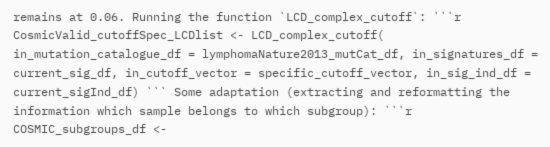remains at 0.06. Running the function `LCD_complex_cutoff`: ```r CosmicValid_cutoffSpec_LCDlist <- LCD_complex_cutoff( in_mutation_catalogue_df = lymphomaNature2013_mutCat_df, in_signatures_df = current_sig_df, in_cutoff_vector = specific_cutoff_vector, in_sig_ind_df = current_sigInd_df) ``` Some adaptation (extracting and reformatting the information which sample belongs to which subgroup): ```r COSMIC_subgroups_df <-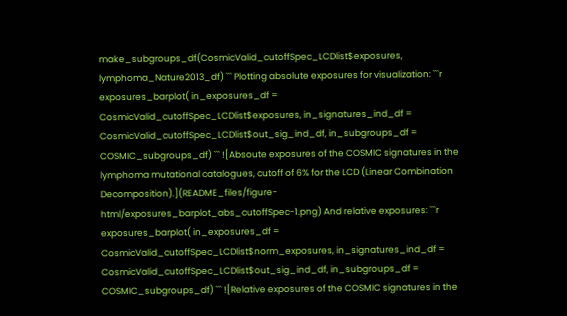make_subgroups_df(CosmicValid_cutoffSpec_LCDlist$exposures, lymphoma_Nature2013_df) ``` Plotting absolute exposures for visualization: ```r exposures_barplot( in_exposures_df = CosmicValid_cutoffSpec_LCDlist$exposures, in_signatures_ind_df = CosmicValid_cutoffSpec_LCDlist$out_sig_ind_df, in_subgroups_df = COSMIC_subgroups_df) ``` ![Absoute exposures of the COSMIC signatures in the lymphoma mutational catalogues, cutoff of 6% for the LCD (Linear Combination Decomposition).](README_files/figure-html/exposures_barplot_abs_cutoffSpec-1.png) And relative exposures: ```r exposures_barplot( in_exposures_df = CosmicValid_cutoffSpec_LCDlist$norm_exposures, in_signatures_ind_df = CosmicValid_cutoffSpec_LCDlist$out_sig_ind_df, in_subgroups_df = COSMIC_subgroups_df) ``` ![Relative exposures of the COSMIC signatures in the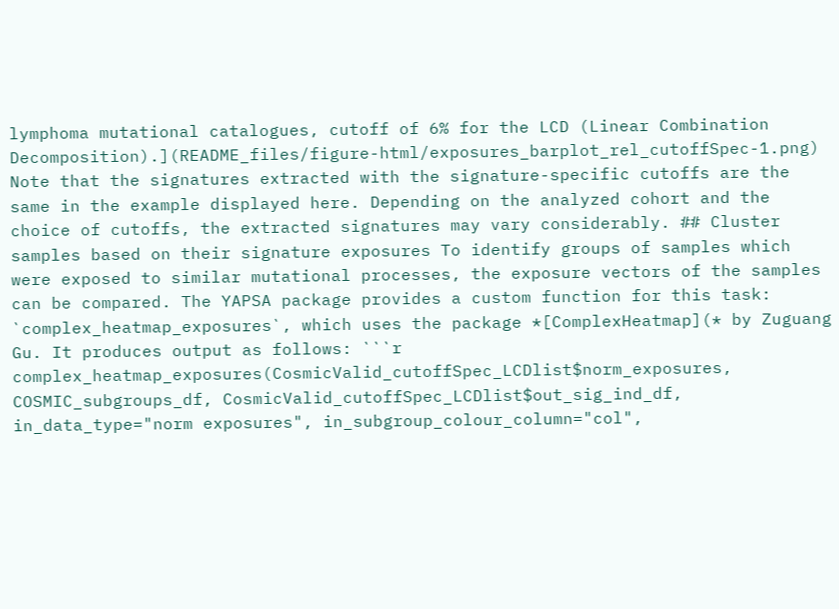lymphoma mutational catalogues, cutoff of 6% for the LCD (Linear Combination Decomposition).](README_files/figure-html/exposures_barplot_rel_cutoffSpec-1.png) Note that the signatures extracted with the signature-specific cutoffs are the same in the example displayed here. Depending on the analyzed cohort and the choice of cutoffs, the extracted signatures may vary considerably. ## Cluster samples based on their signature exposures To identify groups of samples which were exposed to similar mutational processes, the exposure vectors of the samples can be compared. The YAPSA package provides a custom function for this task: `complex_heatmap_exposures`, which uses the package *[ComplexHeatmap](* by Zuguang Gu. It produces output as follows: ```r complex_heatmap_exposures(CosmicValid_cutoffSpec_LCDlist$norm_exposures, COSMIC_subgroups_df, CosmicValid_cutoffSpec_LCDlist$out_sig_ind_df, in_data_type="norm exposures", in_subgroup_colour_column="col",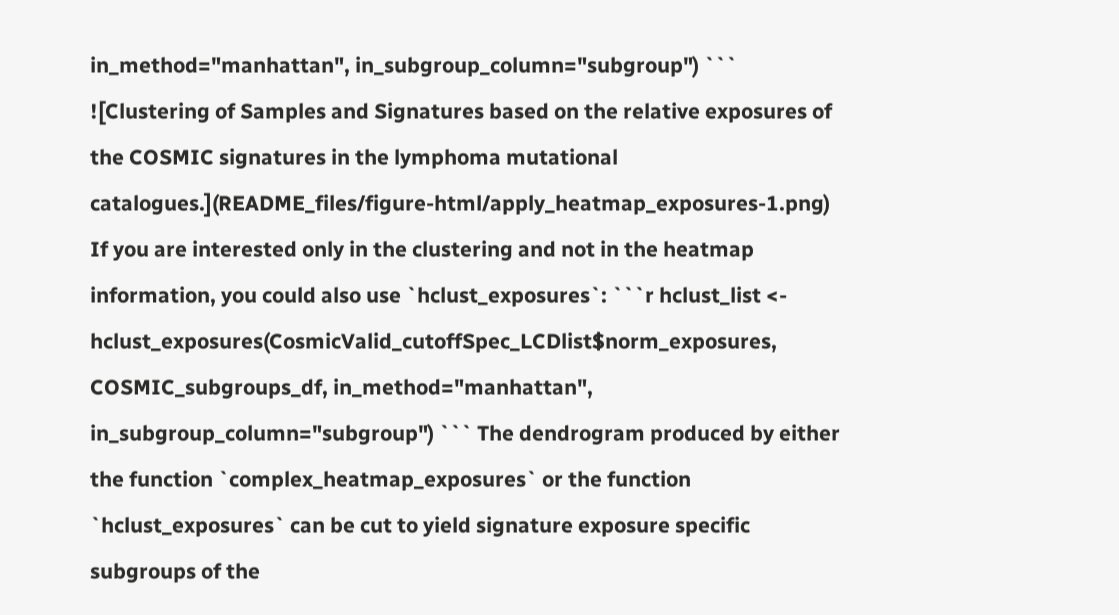in_method="manhattan", in_subgroup_column="subgroup") ``` ![Clustering of Samples and Signatures based on the relative exposures of the COSMIC signatures in the lymphoma mutational catalogues.](README_files/figure-html/apply_heatmap_exposures-1.png) If you are interested only in the clustering and not in the heatmap information, you could also use `hclust_exposures`: ```r hclust_list <- hclust_exposures(CosmicValid_cutoffSpec_LCDlist$norm_exposures, COSMIC_subgroups_df, in_method="manhattan", in_subgroup_column="subgroup") ``` The dendrogram produced by either the function `complex_heatmap_exposures` or the function `hclust_exposures` can be cut to yield signature exposure specific subgroups of the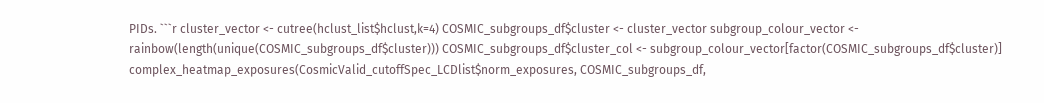PIDs. ```r cluster_vector <- cutree(hclust_list$hclust,k=4) COSMIC_subgroups_df$cluster <- cluster_vector subgroup_colour_vector <- rainbow(length(unique(COSMIC_subgroups_df$cluster))) COSMIC_subgroups_df$cluster_col <- subgroup_colour_vector[factor(COSMIC_subgroups_df$cluster)] complex_heatmap_exposures(CosmicValid_cutoffSpec_LCDlist$norm_exposures, COSMIC_subgroups_df,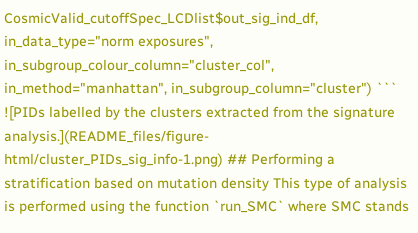CosmicValid_cutoffSpec_LCDlist$out_sig_ind_df, in_data_type="norm exposures", in_subgroup_colour_column="cluster_col", in_method="manhattan", in_subgroup_column="cluster") ``` ![PIDs labelled by the clusters extracted from the signature analysis.](README_files/figure-html/cluster_PIDs_sig_info-1.png) ## Performing a stratification based on mutation density This type of analysis is performed using the function `run_SMC` where SMC stands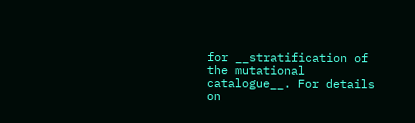for __stratification of the mutational catalogue__. For details on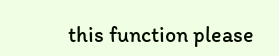this function please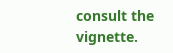consult the vignette.